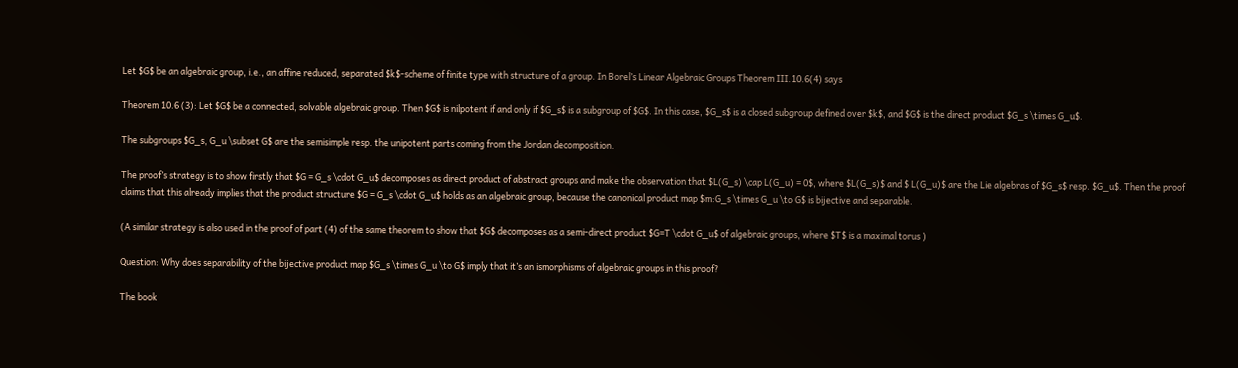Let $G$ be an algebraic group, i.e., an affine reduced, separated $k$-scheme of finite type with structure of a group. In Borel’s Linear Algebraic Groups Theorem III.10.6(4) says

Theorem 10.6 (3): Let $G$ be a connected, solvable algebraic group. Then $G$ is nilpotent if and only if $G_s$ is a subgroup of $G$. In this case, $G_s$ is a closed subgroup defined over $k$, and $G$ is the direct product $G_s \times G_u$.

The subgroups $G_s, G_u \subset G$ are the semisimple resp. the unipotent parts coming from the Jordan decomposition.

The proof’s strategy is to show firstly that $G = G_s \cdot G_u$ decomposes as direct product of abstract groups and make the observation that $L(G_s) \cap L(G_u) = 0$, where $L(G_s)$ and $ L(G_u)$ are the Lie algebras of $G_s$ resp. $G_u$. Then the proof claims that this already implies that the product structure $G = G_s \cdot G_u$ holds as an algebraic group, because the canonical product map $m:G_s \times G_u \to G$ is bijective and separable.

(A similar strategy is also used in the proof of part (4) of the same theorem to show that $G$ decomposes as a semi-direct product $G=T \cdot G_u$ of algebraic groups, where $T$ is a maximal torus )

Question: Why does separability of the bijective product map $G_s \times G_u \to G$ imply that it’s an ismorphisms of algebraic groups in this proof?

The book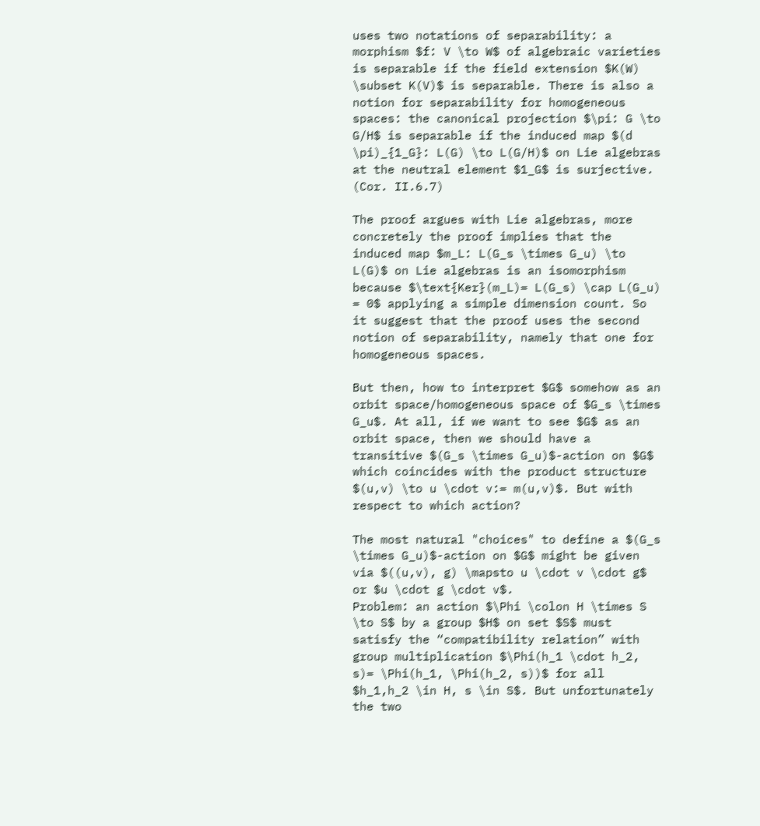uses two notations of separability: a morphism $f: V \to W$ of algebraic varieties is separable if the field extension $K(W) \subset K(V)$ is separable. There is also a notion for separability for homogeneous spaces: the canonical projection $\pi: G \to G/H$ is separable if the induced map $(d \pi)_{1_G}: L(G) \to L(G/H)$ on Lie algebras at the neutral element $1_G$ is surjective. (Cor. II.6.7)

The proof argues with Lie algebras, more concretely the proof implies that the induced map $m_L: L(G_s \times G_u) \to L(G)$ on Lie algebras is an isomorphism because $\text{Ker}(m_L)= L(G_s) \cap L(G_u) = 0$ applying a simple dimension count. So it suggest that the proof uses the second notion of separability, namely that one for homogeneous spaces.

But then, how to interpret $G$ somehow as an orbit space/homogeneous space of $G_s \times G_u$. At all, if we want to see $G$ as an orbit space, then we should have a transitive $(G_s \times G_u)$-action on $G$ which coincides with the product structure $(u,v) \to u \cdot v:= m(u,v)$. But with respect to which action?

The most natural "choices" to define a $(G_s \times G_u)$-action on $G$ might be given via $((u,v), g) \mapsto u \cdot v \cdot g$ or $u \cdot g \cdot v$.
Problem: an action $\Phi \colon H \times S \to S$ by a group $H$ on set $S$ must satisfy the “compatibility relation” with group multiplication $\Phi(h_1 \cdot h_2, s)= \Phi(h_1, \Phi(h_2, s))$ for all $h_1,h_2 \in H, s \in S$. But unfortunately the two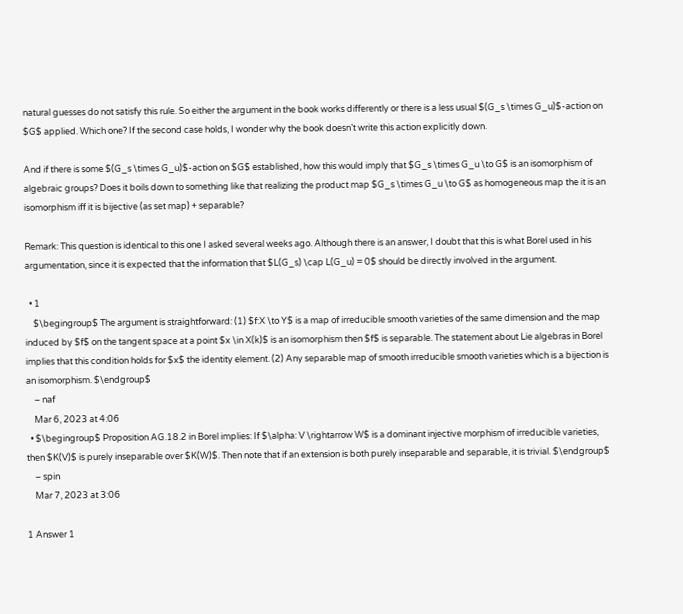natural guesses do not satisfy this rule. So either the argument in the book works differently or there is a less usual $(G_s \times G_u)$-action on $G$ applied. Which one? If the second case holds, I wonder why the book doesn’t write this action explicitly down.

And if there is some $(G_s \times G_u)$-action on $G$ established, how this would imply that $G_s \times G_u \to G$ is an isomorphism of algebraic groups? Does it boils down to something like that realizing the product map $G_s \times G_u \to G$ as homogeneous map the it is an isomorphism iff it is bijective (as set map) + separable?

Remark: This question is identical to this one I asked several weeks ago. Although there is an answer, I doubt that this is what Borel used in his argumentation, since it is expected that the information that $L(G_s) \cap L(G_u) = 0$ should be directly involved in the argument.

  • 1
    $\begingroup$ The argument is straightforward: (1) $f:X \to Y$ is a map of irreducible smooth varieties of the same dimension and the map induced by $f$ on the tangent space at a point $x \in X(k)$ is an isomorphism then $f$ is separable. The statement about Lie algebras in Borel implies that this condition holds for $x$ the identity element. (2) Any separable map of smooth irreducible smooth varieties which is a bijection is an isomorphism. $\endgroup$
    – naf
    Mar 6, 2023 at 4:06
  • $\begingroup$ Proposition AG.18.2 in Borel implies: If $\alpha: V \rightarrow W$ is a dominant injective morphism of irreducible varieties, then $K(V)$ is purely inseparable over $K(W)$. Then note that if an extension is both purely inseparable and separable, it is trivial. $\endgroup$
    – spin
    Mar 7, 2023 at 3:06

1 Answer 1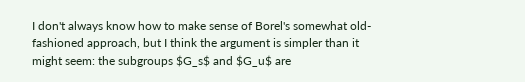I don't always know how to make sense of Borel's somewhat old-fashioned approach, but I think the argument is simpler than it might seem: the subgroups $G_s$ and $G_u$ are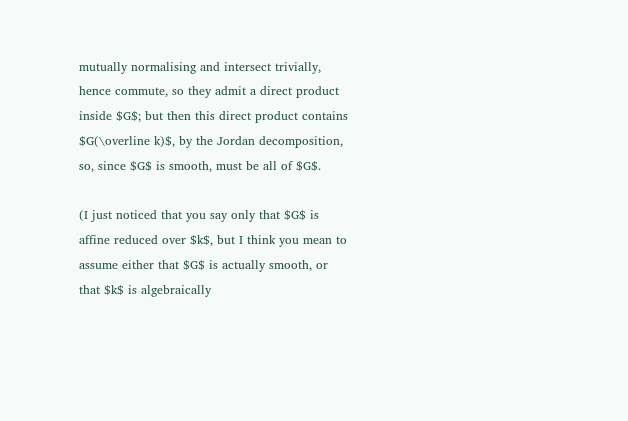mutually normalising and intersect trivially, hence commute, so they admit a direct product inside $G$; but then this direct product contains $G(\overline k)$, by the Jordan decomposition, so, since $G$ is smooth, must be all of $G$.

(I just noticed that you say only that $G$ is affine reduced over $k$, but I think you mean to assume either that $G$ is actually smooth, or that $k$ is algebraically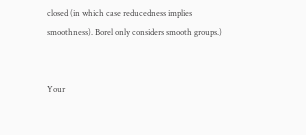closed (in which case reducedness implies smoothness). Borel only considers smooth groups.)


Your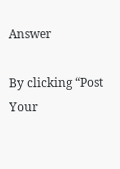Answer

By clicking “Post Your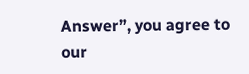Answer”, you agree to our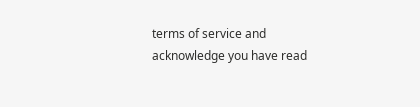terms of service and acknowledge you have read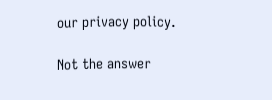our privacy policy.

Not the answer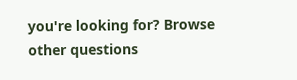you're looking for? Browse other questions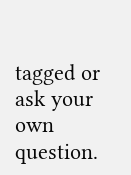tagged or ask your own question.